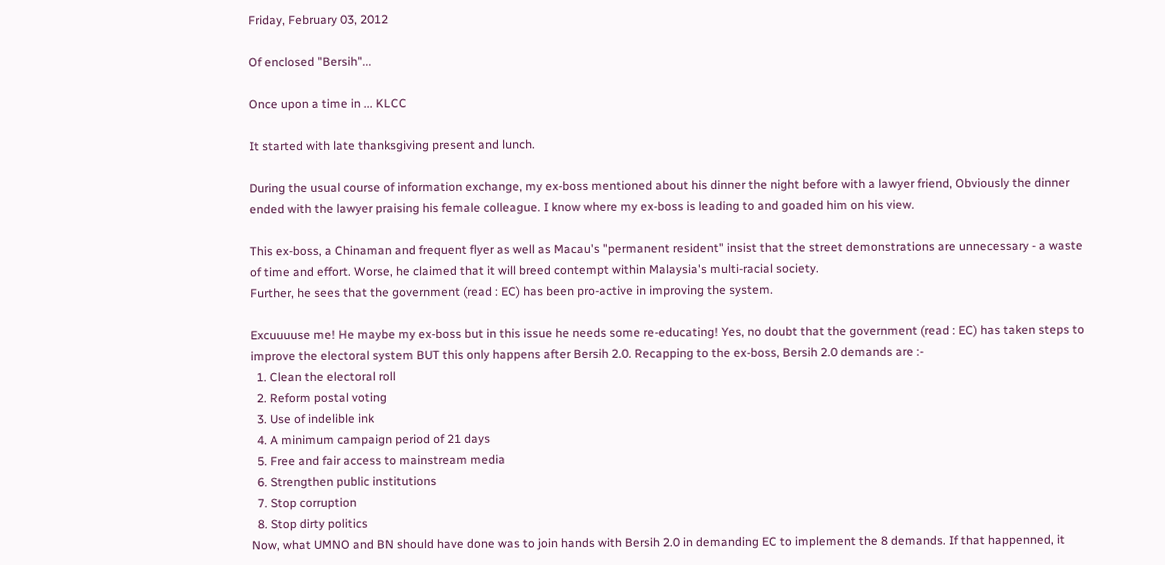Friday, February 03, 2012

Of enclosed "Bersih"...

Once upon a time in ... KLCC

It started with late thanksgiving present and lunch.

During the usual course of information exchange, my ex-boss mentioned about his dinner the night before with a lawyer friend, Obviously the dinner ended with the lawyer praising his female colleague. I know where my ex-boss is leading to and goaded him on his view.

This ex-boss, a Chinaman and frequent flyer as well as Macau's "permanent resident" insist that the street demonstrations are unnecessary - a waste of time and effort. Worse, he claimed that it will breed contempt within Malaysia's multi-racial society.
Further, he sees that the government (read : EC) has been pro-active in improving the system.

Excuuuuse me! He maybe my ex-boss but in this issue he needs some re-educating! Yes, no doubt that the government (read : EC) has taken steps to improve the electoral system BUT this only happens after Bersih 2.0. Recapping to the ex-boss, Bersih 2.0 demands are :-
  1. Clean the electoral roll
  2. Reform postal voting
  3. Use of indelible ink
  4. A minimum campaign period of 21 days
  5. Free and fair access to mainstream media
  6. Strengthen public institutions
  7. Stop corruption
  8. Stop dirty politics
Now, what UMNO and BN should have done was to join hands with Bersih 2.0 in demanding EC to implement the 8 demands. If that happenned, it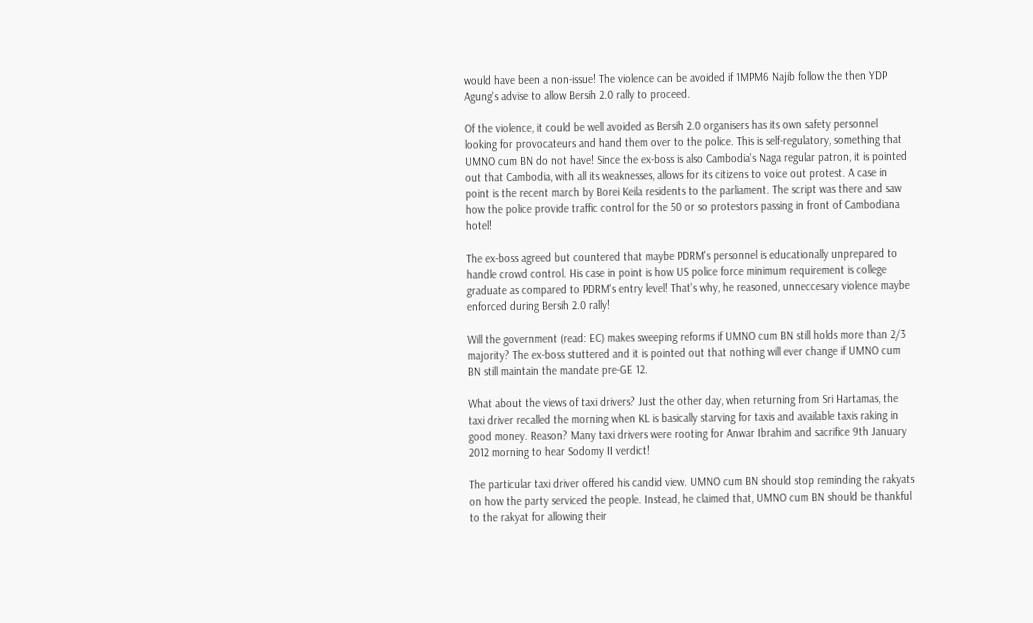would have been a non-issue! The violence can be avoided if 1MPM6 Najib follow the then YDP Agung's advise to allow Bersih 2.0 rally to proceed.

Of the violence, it could be well avoided as Bersih 2.0 organisers has its own safety personnel looking for provocateurs and hand them over to the police. This is self-regulatory, something that UMNO cum BN do not have! Since the ex-boss is also Cambodia's Naga regular patron, it is pointed out that Cambodia, with all its weaknesses, allows for its citizens to voice out protest. A case in point is the recent march by Borei Keila residents to the parliament. The script was there and saw how the police provide traffic control for the 50 or so protestors passing in front of Cambodiana hotel!

The ex-boss agreed but countered that maybe PDRM's personnel is educationally unprepared to handle crowd control. His case in point is how US police force minimum requirement is college graduate as compared to PDRM's entry level! That's why, he reasoned, unneccesary violence maybe enforced during Bersih 2.0 rally!

Will the government (read: EC) makes sweeping reforms if UMNO cum BN still holds more than 2/3 majority? The ex-boss stuttered and it is pointed out that nothing will ever change if UMNO cum BN still maintain the mandate pre-GE 12.

What about the views of taxi drivers? Just the other day, when returning from Sri Hartamas, the taxi driver recalled the morning when KL is basically starving for taxis and available taxis raking in good money. Reason? Many taxi drivers were rooting for Anwar Ibrahim and sacrifice 9th January 2012 morning to hear Sodomy II verdict!

The particular taxi driver offered his candid view. UMNO cum BN should stop reminding the rakyats on how the party serviced the people. Instead, he claimed that, UMNO cum BN should be thankful to the rakyat for allowing their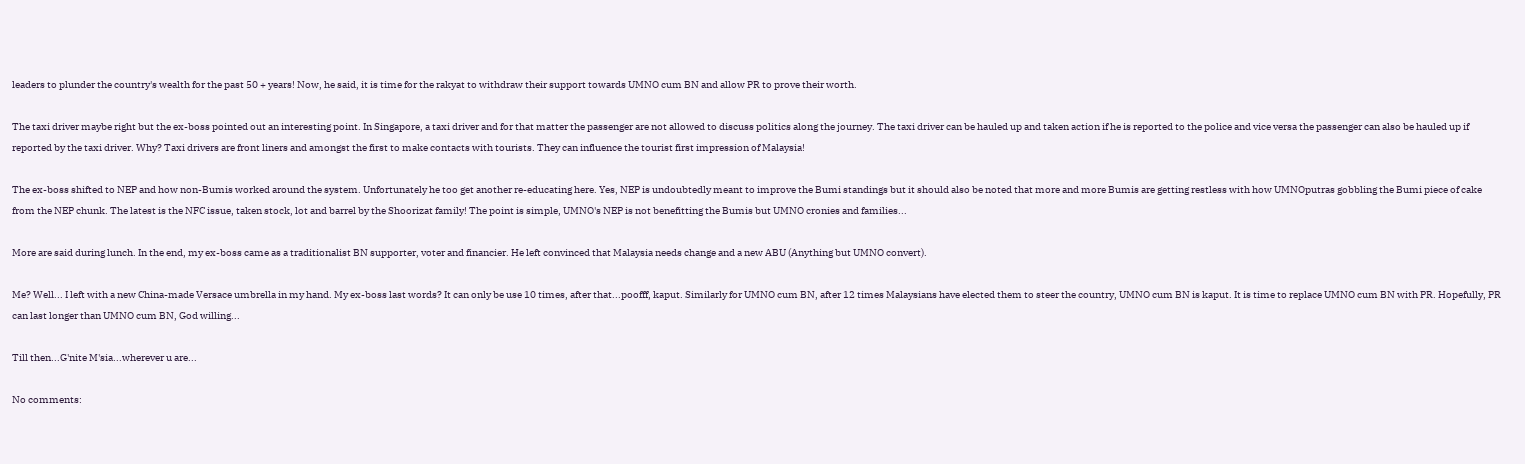leaders to plunder the country's wealth for the past 50 + years! Now, he said, it is time for the rakyat to withdraw their support towards UMNO cum BN and allow PR to prove their worth.

The taxi driver maybe right but the ex-boss pointed out an interesting point. In Singapore, a taxi driver and for that matter the passenger are not allowed to discuss politics along the journey. The taxi driver can be hauled up and taken action if he is reported to the police and vice versa the passenger can also be hauled up if reported by the taxi driver. Why? Taxi drivers are front liners and amongst the first to make contacts with tourists. They can influence the tourist first impression of Malaysia!

The ex-boss shifted to NEP and how non-Bumis worked around the system. Unfortunately he too get another re-educating here. Yes, NEP is undoubtedly meant to improve the Bumi standings but it should also be noted that more and more Bumis are getting restless with how UMNOputras gobbling the Bumi piece of cake from the NEP chunk. The latest is the NFC issue, taken stock, lot and barrel by the Shoorizat family! The point is simple, UMNO's NEP is not benefitting the Bumis but UMNO cronies and families...

More are said during lunch. In the end, my ex-boss came as a traditionalist BN supporter, voter and financier. He left convinced that Malaysia needs change and a new ABU (Anything but UMNO convert).

Me? Well... I left with a new China-made Versace umbrella in my hand. My ex-boss last words? It can only be use 10 times, after that...poofff, kaput. Similarly for UMNO cum BN, after 12 times Malaysians have elected them to steer the country, UMNO cum BN is kaput. It is time to replace UMNO cum BN with PR. Hopefully, PR can last longer than UMNO cum BN, God willing...

Till then...G'nite M'sia...wherever u are...

No comments: